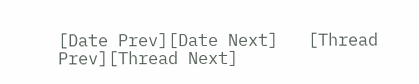[Date Prev][Date Next]   [Thread Prev][Thread Next]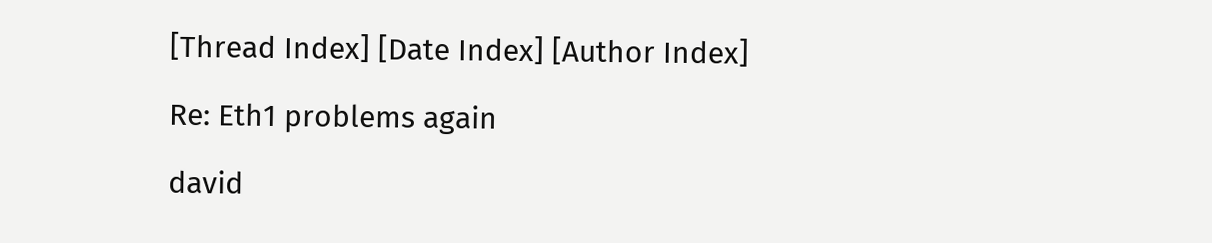[Thread Index] [Date Index] [Author Index]

Re: Eth1 problems again

david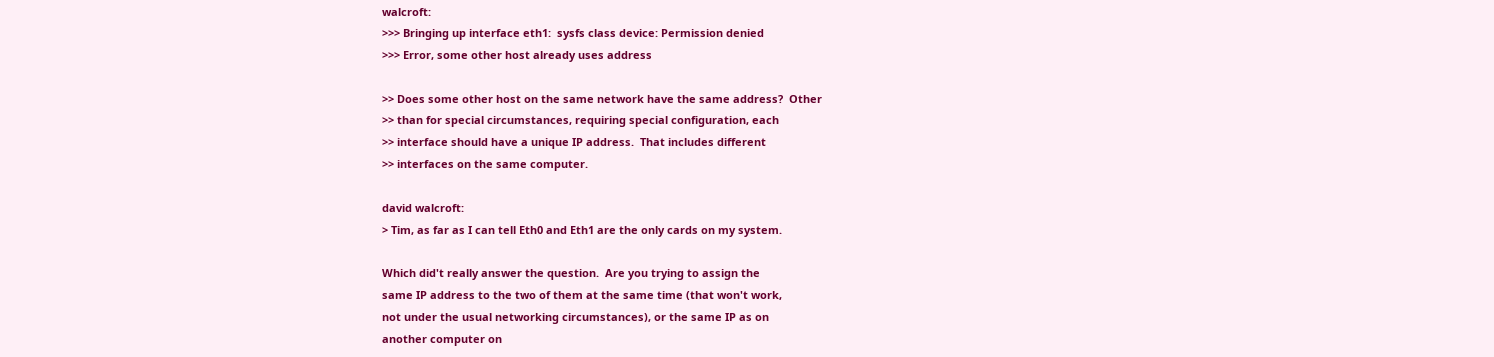walcroft:
>>> Bringing up interface eth1:  sysfs class device: Permission denied
>>> Error, some other host already uses address

>> Does some other host on the same network have the same address?  Other
>> than for special circumstances, requiring special configuration, each
>> interface should have a unique IP address.  That includes different
>> interfaces on the same computer.

david walcroft:
> Tim, as far as I can tell Eth0 and Eth1 are the only cards on my system.

Which did't really answer the question.  Are you trying to assign the
same IP address to the two of them at the same time (that won't work,
not under the usual networking circumstances), or the same IP as on
another computer on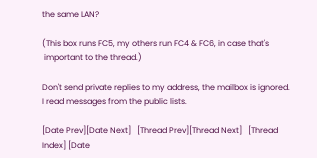the same LAN?

(This box runs FC5, my others run FC4 & FC6, in case that's
 important to the thread.)

Don't send private replies to my address, the mailbox is ignored.
I read messages from the public lists.

[Date Prev][Date Next]   [Thread Prev][Thread Next]   [Thread Index] [Date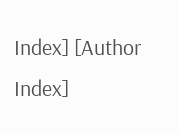Index] [Author Index]